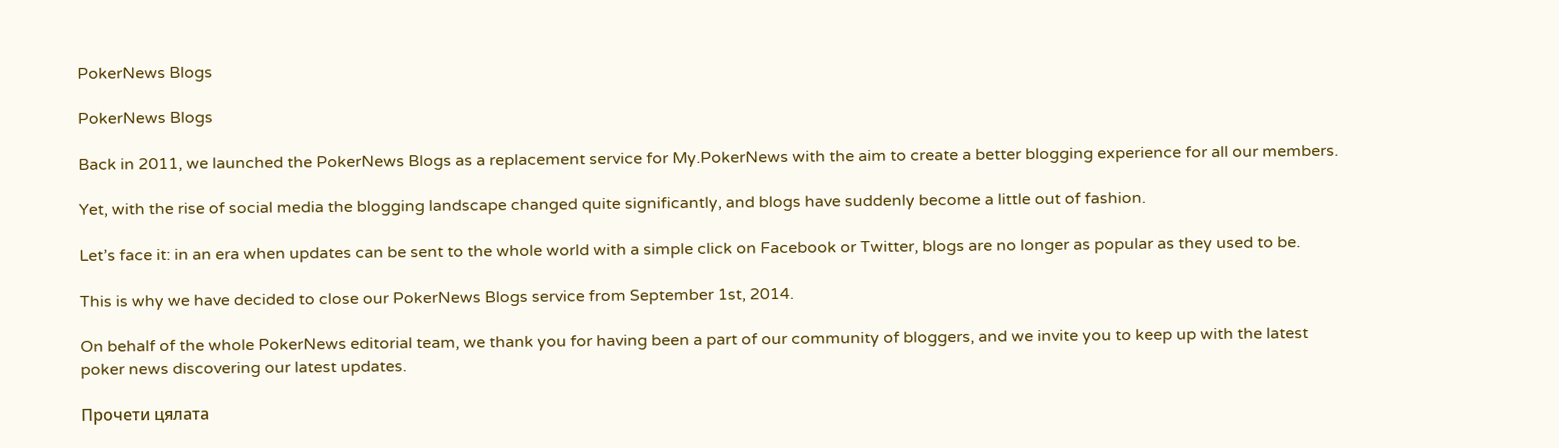PokerNews Blogs

PokerNews Blogs

Back in 2011, we launched the PokerNews Blogs as a replacement service for My.PokerNews with the aim to create a better blogging experience for all our members.

Yet, with the rise of social media the blogging landscape changed quite significantly, and blogs have suddenly become a little out of fashion.

Let’s face it: in an era when updates can be sent to the whole world with a simple click on Facebook or Twitter, blogs are no longer as popular as they used to be.

This is why we have decided to close our PokerNews Blogs service from September 1st, 2014.

On behalf of the whole PokerNews editorial team, we thank you for having been a part of our community of bloggers, and we invite you to keep up with the latest poker news discovering our latest updates.

Прочети цялата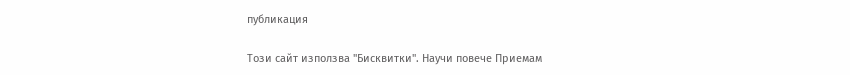публикация

Tози сайт използва "Бисквитки". Научи повече Приемам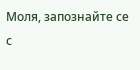Моля, запознайте се с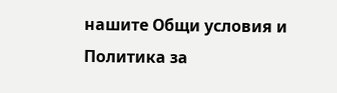нашите Общи условия и Политика за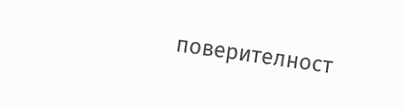поверителност